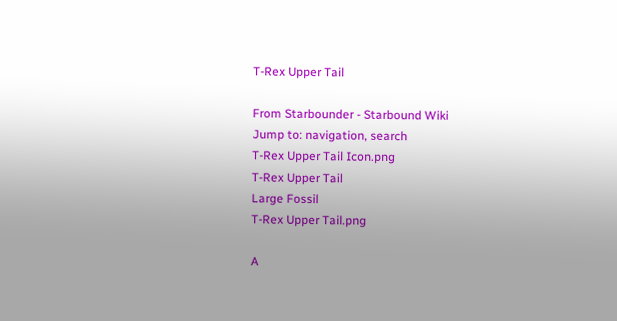T-Rex Upper Tail

From Starbounder - Starbound Wiki
Jump to: navigation, search
T-Rex Upper Tail Icon.png
T-Rex Upper Tail
Large Fossil
T-Rex Upper Tail.png

A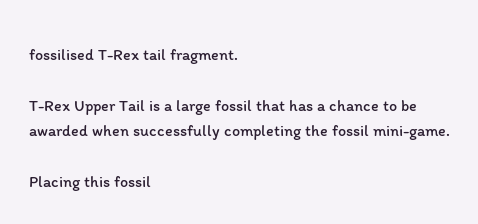fossilised T-Rex tail fragment.

T-Rex Upper Tail is a large fossil that has a chance to be awarded when successfully completing the fossil mini-game.

Placing this fossil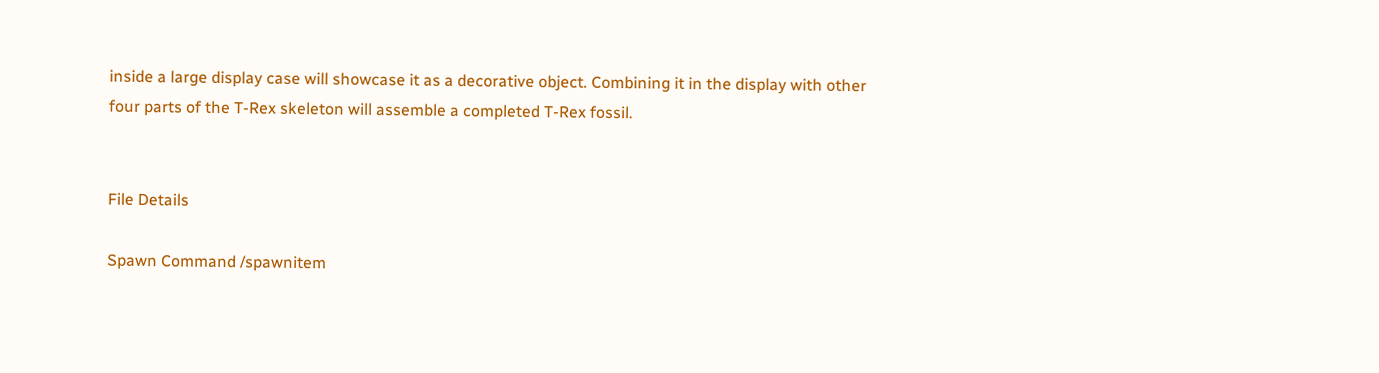inside a large display case will showcase it as a decorative object. Combining it in the display with other four parts of the T-Rex skeleton will assemble a completed T-Rex fossil.


File Details

Spawn Command /spawnitem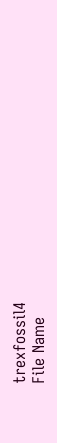trexfossil4
File Name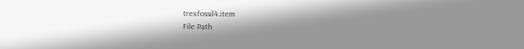trexfossil4.item
File Path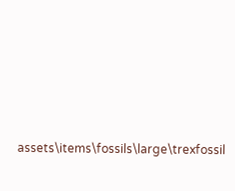assets\items\fossils\large\trexfossil